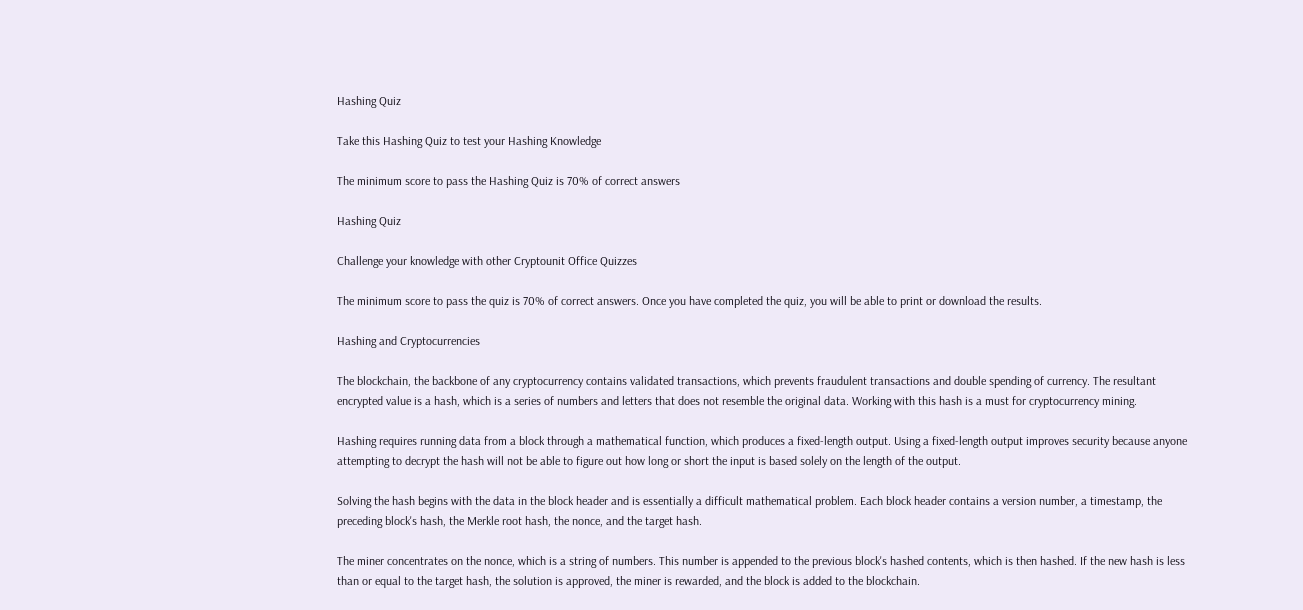Hashing Quiz

Take this Hashing Quiz to test your Hashing Knowledge

The minimum score to pass the Hashing Quiz is 70% of correct answers

Hashing Quiz

Challenge your knowledge with other Cryptounit Office Quizzes

The minimum score to pass the quiz is 70% of correct answers. Once you have completed the quiz, you will be able to print or download the results.

Hashing and Cryptocurrencies

The blockchain, the backbone of any cryptocurrency contains validated transactions, which prevents fraudulent transactions and double spending of currency. The resultant encrypted value is a hash, which is a series of numbers and letters that does not resemble the original data. Working with this hash is a must for cryptocurrency mining.

Hashing requires running data from a block through a mathematical function, which produces a fixed-length output. Using a fixed-length output improves security because anyone attempting to decrypt the hash will not be able to figure out how long or short the input is based solely on the length of the output.

Solving the hash begins with the data in the block header and is essentially a difficult mathematical problem. Each block header contains a version number, a timestamp, the preceding block's hash, the Merkle root hash, the nonce, and the target hash.

The miner concentrates on the nonce, which is a string of numbers. This number is appended to the previous block's hashed contents, which is then hashed. If the new hash is less than or equal to the target hash, the solution is approved, the miner is rewarded, and the block is added to the blockchain.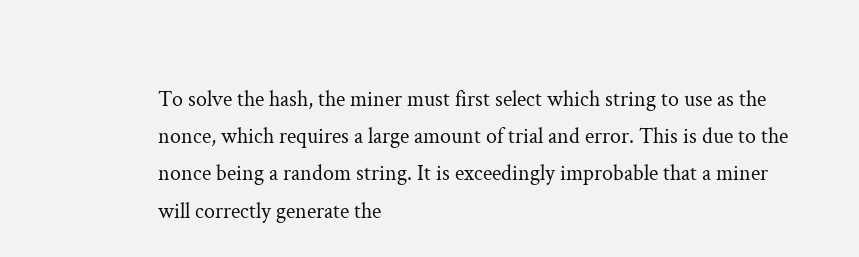To solve the hash, the miner must first select which string to use as the nonce, which requires a large amount of trial and error. This is due to the nonce being a random string. It is exceedingly improbable that a miner will correctly generate the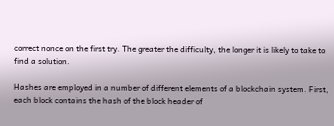correct nonce on the first try. The greater the difficulty, the longer it is likely to take to find a solution.

Hashes are employed in a number of different elements of a blockchain system. First, each block contains the hash of the block header of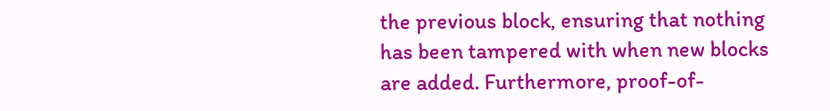the previous block, ensuring that nothing has been tampered with when new blocks are added. Furthermore, proof-of-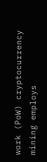work (PoW) cryptocurrency mining employs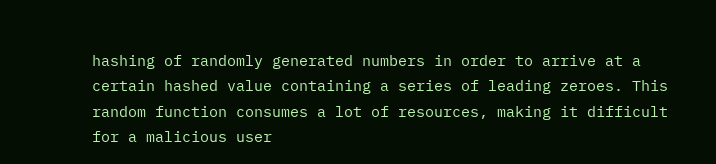hashing of randomly generated numbers in order to arrive at a certain hashed value containing a series of leading zeroes. This random function consumes a lot of resources, making it difficult for a malicious user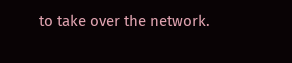to take over the network.